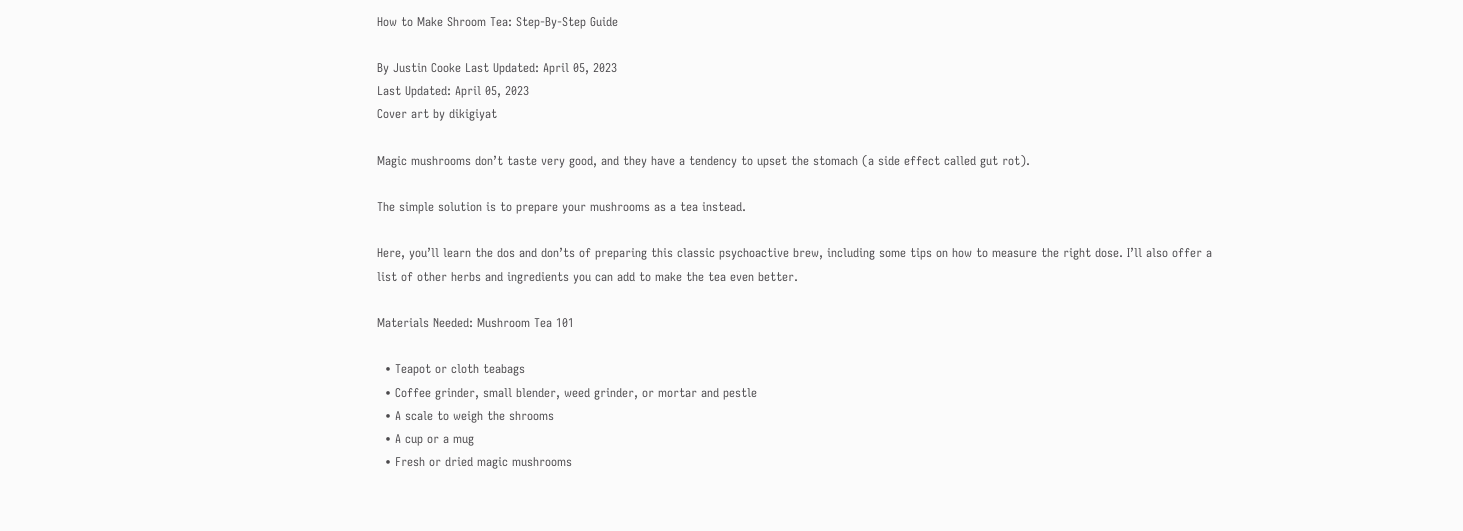How to Make Shroom Tea: Step-By-Step Guide

By Justin Cooke Last Updated: April 05, 2023
Last Updated: April 05, 2023
Cover art by dikigiyat

Magic mushrooms don’t taste very good, and they have a tendency to upset the stomach (a side effect called gut rot).

The simple solution is to prepare your mushrooms as a tea instead.

Here, you’ll learn the dos and don’ts of preparing this classic psychoactive brew, including some tips on how to measure the right dose. I’ll also offer a list of other herbs and ingredients you can add to make the tea even better.

Materials Needed: Mushroom Tea 101

  • Teapot or cloth teabags
  • Coffee grinder, small blender, weed grinder, or mortar and pestle
  • A scale to weigh the shrooms
  • A cup or a mug
  • Fresh or dried magic mushrooms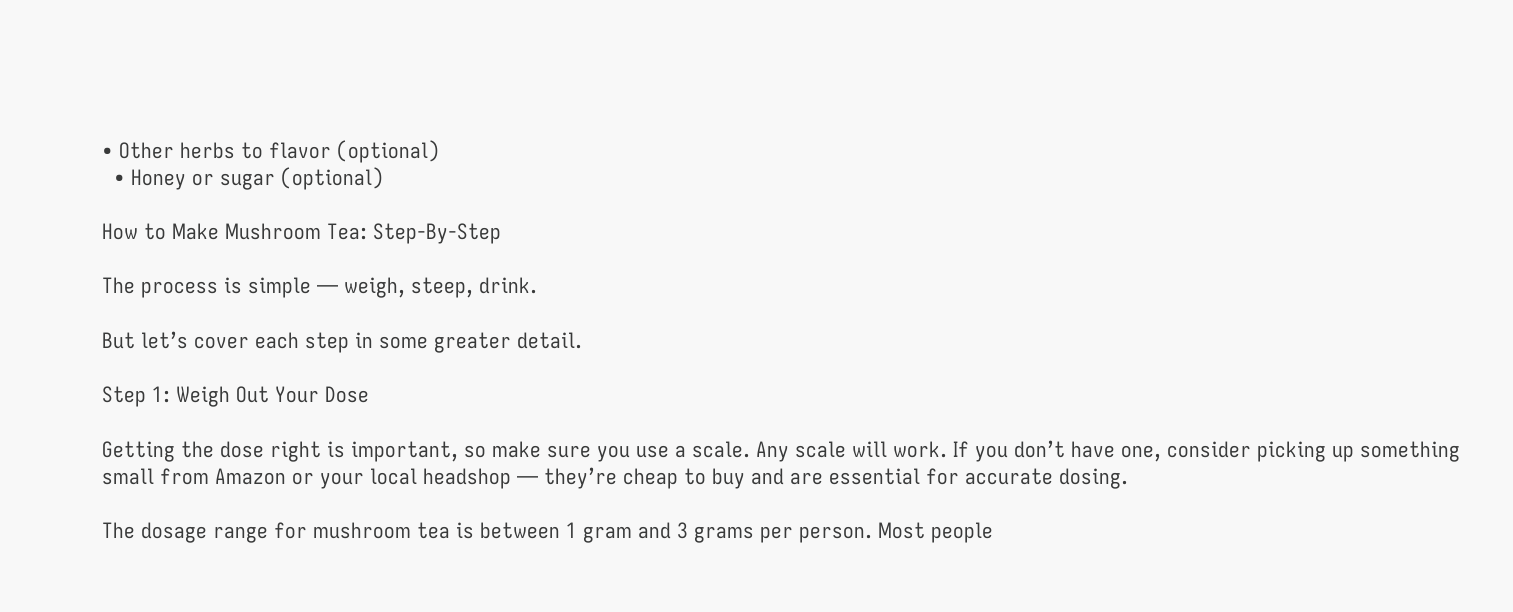• Other herbs to flavor (optional)
  • Honey or sugar (optional)

How to Make Mushroom Tea: Step-By-Step

The process is simple — weigh, steep, drink.

But let’s cover each step in some greater detail.

Step 1: Weigh Out Your Dose

Getting the dose right is important, so make sure you use a scale. Any scale will work. If you don’t have one, consider picking up something small from Amazon or your local headshop — they’re cheap to buy and are essential for accurate dosing.

The dosage range for mushroom tea is between 1 gram and 3 grams per person. Most people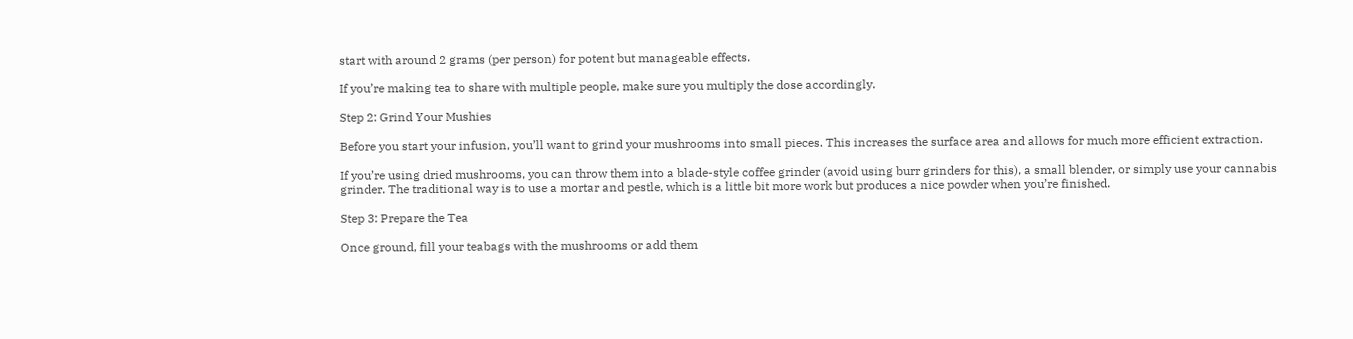start with around 2 grams (per person) for potent but manageable effects.

If you’re making tea to share with multiple people, make sure you multiply the dose accordingly.

Step 2: Grind Your Mushies

Before you start your infusion, you’ll want to grind your mushrooms into small pieces. This increases the surface area and allows for much more efficient extraction.

If you’re using dried mushrooms, you can throw them into a blade-style coffee grinder (avoid using burr grinders for this), a small blender, or simply use your cannabis grinder. The traditional way is to use a mortar and pestle, which is a little bit more work but produces a nice powder when you’re finished.

Step 3: Prepare the Tea

Once ground, fill your teabags with the mushrooms or add them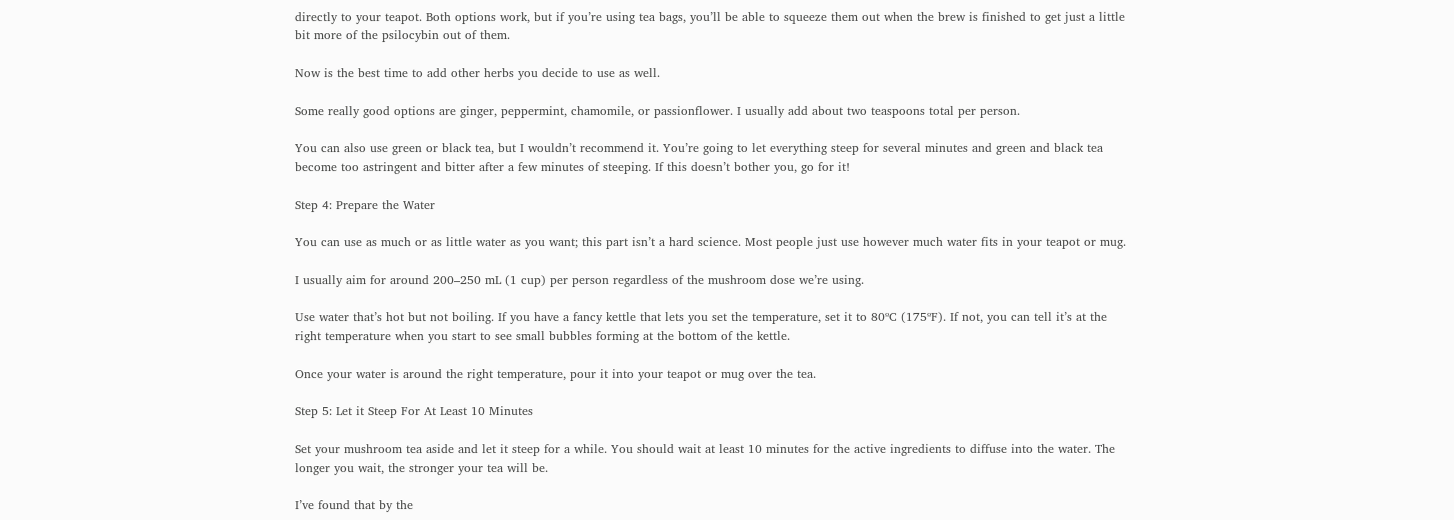directly to your teapot. Both options work, but if you’re using tea bags, you’ll be able to squeeze them out when the brew is finished to get just a little bit more of the psilocybin out of them.

Now is the best time to add other herbs you decide to use as well.

Some really good options are ginger, peppermint, chamomile, or passionflower. I usually add about two teaspoons total per person.

You can also use green or black tea, but I wouldn’t recommend it. You’re going to let everything steep for several minutes and green and black tea become too astringent and bitter after a few minutes of steeping. If this doesn’t bother you, go for it!

Step 4: Prepare the Water

You can use as much or as little water as you want; this part isn’t a hard science. Most people just use however much water fits in your teapot or mug.

I usually aim for around 200–250 mL (1 cup) per person regardless of the mushroom dose we’re using.

Use water that’s hot but not boiling. If you have a fancy kettle that lets you set the temperature, set it to 80ºC (175ºF). If not, you can tell it’s at the right temperature when you start to see small bubbles forming at the bottom of the kettle.

Once your water is around the right temperature, pour it into your teapot or mug over the tea.

Step 5: Let it Steep For At Least 10 Minutes

Set your mushroom tea aside and let it steep for a while. You should wait at least 10 minutes for the active ingredients to diffuse into the water. The longer you wait, the stronger your tea will be.

I’ve found that by the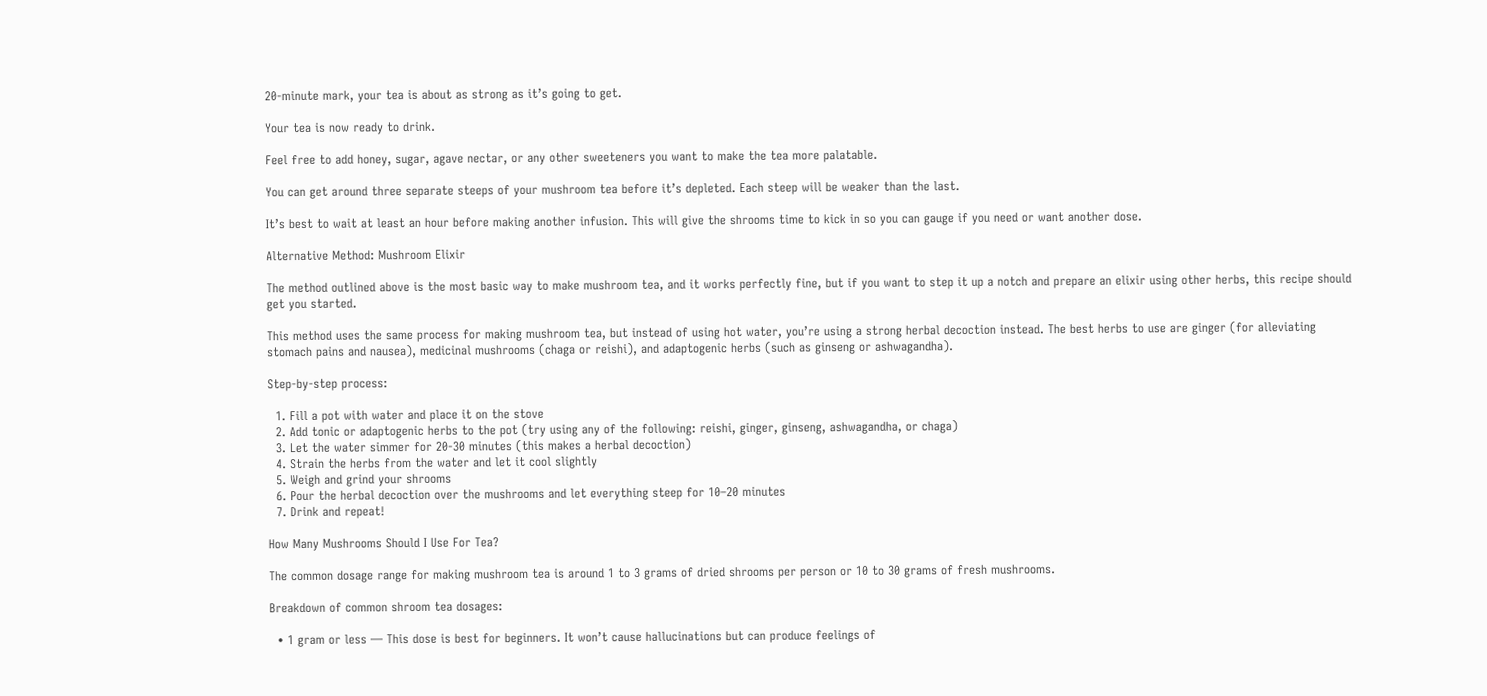20-minute mark, your tea is about as strong as it’s going to get.

Your tea is now ready to drink.

Feel free to add honey, sugar, agave nectar, or any other sweeteners you want to make the tea more palatable.

You can get around three separate steeps of your mushroom tea before it’s depleted. Each steep will be weaker than the last.

It’s best to wait at least an hour before making another infusion. This will give the shrooms time to kick in so you can gauge if you need or want another dose.

Alternative Method: Mushroom Elixir

The method outlined above is the most basic way to make mushroom tea, and it works perfectly fine, but if you want to step it up a notch and prepare an elixir using other herbs, this recipe should get you started.

This method uses the same process for making mushroom tea, but instead of using hot water, you’re using a strong herbal decoction instead. The best herbs to use are ginger (for alleviating stomach pains and nausea), medicinal mushrooms (chaga or reishi), and adaptogenic herbs (such as ginseng or ashwagandha).

Step-by-step process:

  1. Fill a pot with water and place it on the stove
  2. Add tonic or adaptogenic herbs to the pot (try using any of the following: reishi, ginger, ginseng, ashwagandha, or chaga)
  3. Let the water simmer for 20-30 minutes (this makes a herbal decoction)
  4. Strain the herbs from the water and let it cool slightly
  5. Weigh and grind your shrooms
  6. Pour the herbal decoction over the mushrooms and let everything steep for 10–20 minutes
  7. Drink and repeat!

How Many Mushrooms Should I Use For Tea?

The common dosage range for making mushroom tea is around 1 to 3 grams of dried shrooms per person or 10 to 30 grams of fresh mushrooms.

Breakdown of common shroom tea dosages:

  • 1 gram or less — This dose is best for beginners. It won’t cause hallucinations but can produce feelings of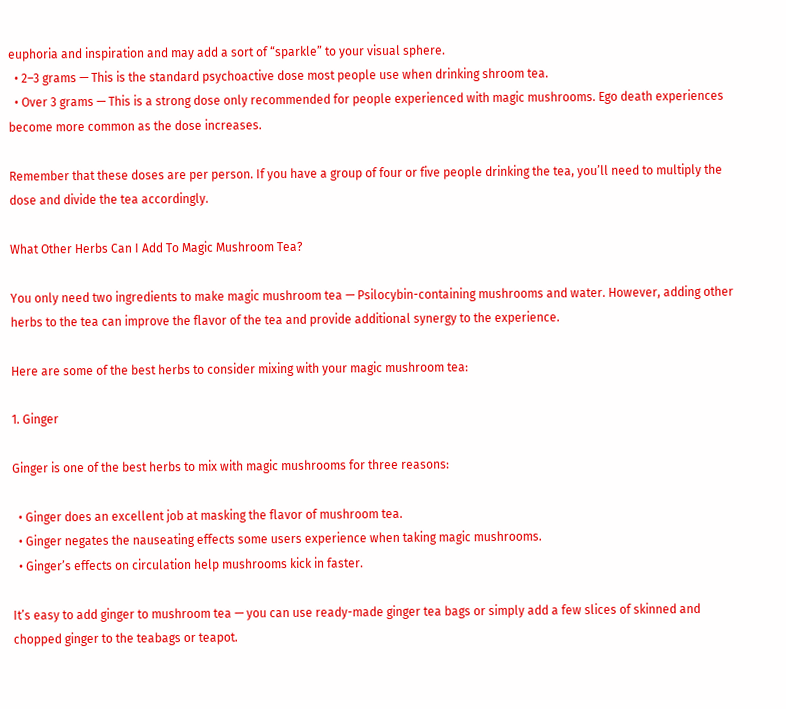euphoria and inspiration and may add a sort of “sparkle” to your visual sphere.
  • 2–3 grams — This is the standard psychoactive dose most people use when drinking shroom tea.
  • Over 3 grams — This is a strong dose only recommended for people experienced with magic mushrooms. Ego death experiences become more common as the dose increases.

Remember that these doses are per person. If you have a group of four or five people drinking the tea, you’ll need to multiply the dose and divide the tea accordingly.

What Other Herbs Can I Add To Magic Mushroom Tea?

You only need two ingredients to make magic mushroom tea — Psilocybin-containing mushrooms and water. However, adding other herbs to the tea can improve the flavor of the tea and provide additional synergy to the experience.

Here are some of the best herbs to consider mixing with your magic mushroom tea:

1. Ginger

Ginger is one of the best herbs to mix with magic mushrooms for three reasons:

  • Ginger does an excellent job at masking the flavor of mushroom tea.
  • Ginger negates the nauseating effects some users experience when taking magic mushrooms.
  • Ginger’s effects on circulation help mushrooms kick in faster.

It’s easy to add ginger to mushroom tea — you can use ready-made ginger tea bags or simply add a few slices of skinned and chopped ginger to the teabags or teapot.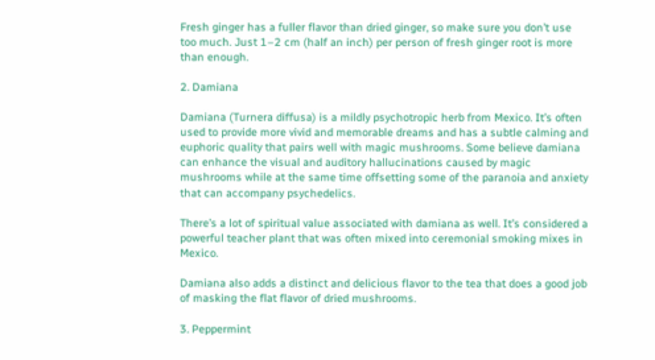Fresh ginger has a fuller flavor than dried ginger, so make sure you don’t use too much. Just 1–2 cm (half an inch) per person of fresh ginger root is more than enough.

2. Damiana

Damiana (Turnera diffusa) is a mildly psychotropic herb from Mexico. It’s often used to provide more vivid and memorable dreams and has a subtle calming and euphoric quality that pairs well with magic mushrooms. Some believe damiana can enhance the visual and auditory hallucinations caused by magic mushrooms while at the same time offsetting some of the paranoia and anxiety that can accompany psychedelics.

There’s a lot of spiritual value associated with damiana as well. It’s considered a powerful teacher plant that was often mixed into ceremonial smoking mixes in Mexico.

Damiana also adds a distinct and delicious flavor to the tea that does a good job of masking the flat flavor of dried mushrooms.

3. Peppermint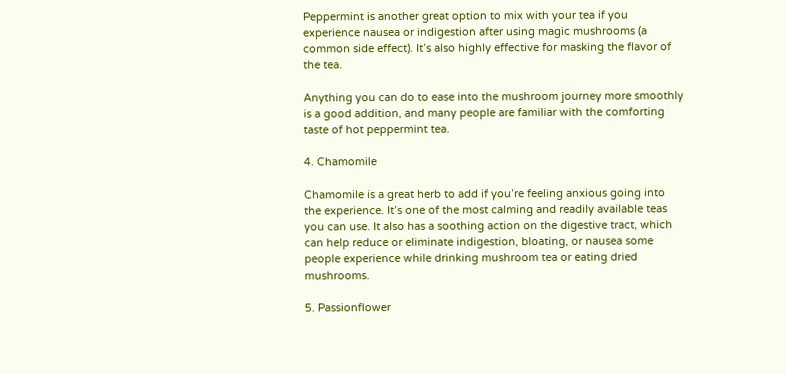Peppermint is another great option to mix with your tea if you experience nausea or indigestion after using magic mushrooms (a common side effect). It’s also highly effective for masking the flavor of the tea.

Anything you can do to ease into the mushroom journey more smoothly is a good addition, and many people are familiar with the comforting taste of hot peppermint tea.

4. Chamomile

Chamomile is a great herb to add if you’re feeling anxious going into the experience. It’s one of the most calming and readily available teas you can use. It also has a soothing action on the digestive tract, which can help reduce or eliminate indigestion, bloating, or nausea some people experience while drinking mushroom tea or eating dried mushrooms.

5. Passionflower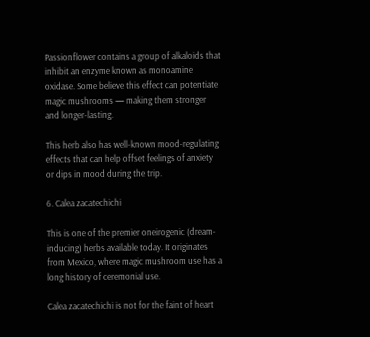Passionflower contains a group of alkaloids that inhibit an enzyme known as monoamine oxidase. Some believe this effect can potentiate magic mushrooms — making them stronger and longer-lasting.

This herb also has well-known mood-regulating effects that can help offset feelings of anxiety or dips in mood during the trip.

6. Calea zacatechichi

This is one of the premier oneirogenic (dream-inducing) herbs available today. It originates from Mexico, where magic mushroom use has a long history of ceremonial use.

Calea zacatechichi is not for the faint of heart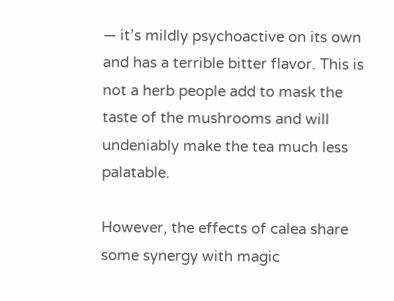— it’s mildly psychoactive on its own and has a terrible bitter flavor. This is not a herb people add to mask the taste of the mushrooms and will undeniably make the tea much less palatable.

However, the effects of calea share some synergy with magic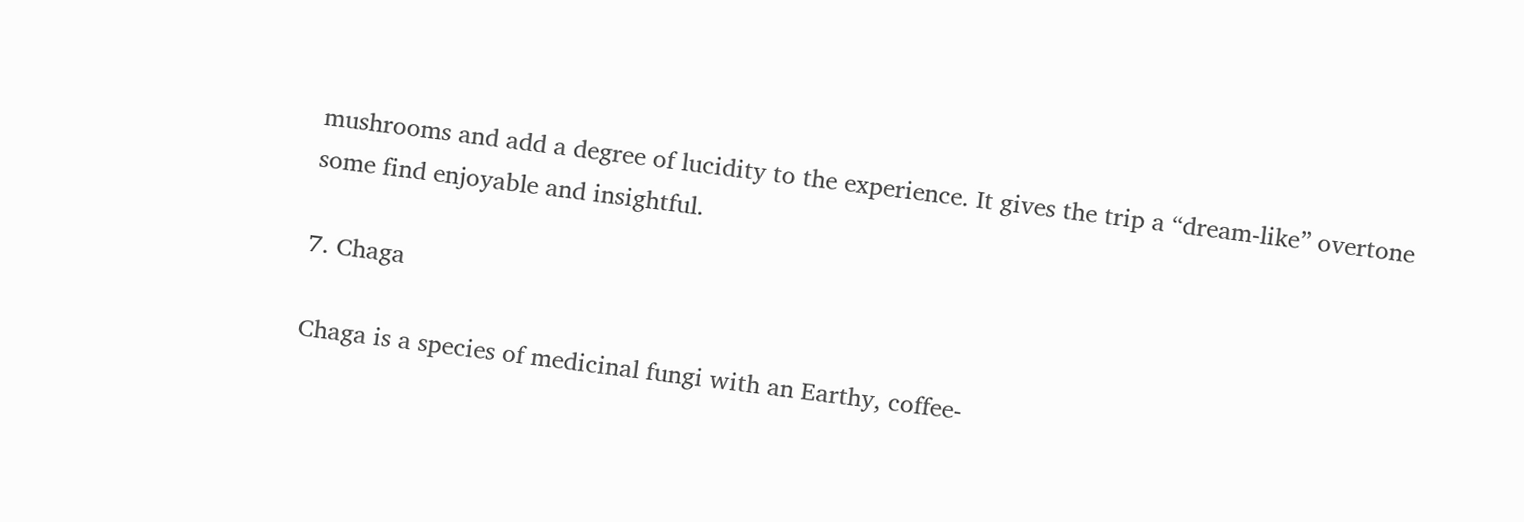mushrooms and add a degree of lucidity to the experience. It gives the trip a “dream-like” overtone some find enjoyable and insightful.

7. Chaga

Chaga is a species of medicinal fungi with an Earthy, coffee-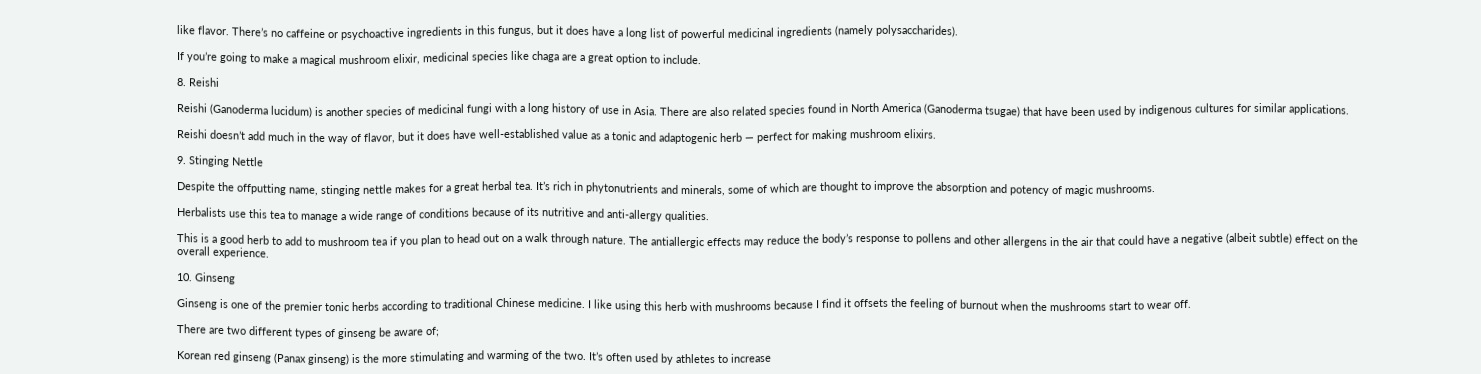like flavor. There’s no caffeine or psychoactive ingredients in this fungus, but it does have a long list of powerful medicinal ingredients (namely polysaccharides).

If you’re going to make a magical mushroom elixir, medicinal species like chaga are a great option to include.

8. Reishi

Reishi (Ganoderma lucidum) is another species of medicinal fungi with a long history of use in Asia. There are also related species found in North America (Ganoderma tsugae) that have been used by indigenous cultures for similar applications.

Reishi doesn’t add much in the way of flavor, but it does have well-established value as a tonic and adaptogenic herb — perfect for making mushroom elixirs.

9. Stinging Nettle

Despite the offputting name, stinging nettle makes for a great herbal tea. It’s rich in phytonutrients and minerals, some of which are thought to improve the absorption and potency of magic mushrooms.

Herbalists use this tea to manage a wide range of conditions because of its nutritive and anti-allergy qualities.

This is a good herb to add to mushroom tea if you plan to head out on a walk through nature. The antiallergic effects may reduce the body’s response to pollens and other allergens in the air that could have a negative (albeit subtle) effect on the overall experience.

10. Ginseng

Ginseng is one of the premier tonic herbs according to traditional Chinese medicine. I like using this herb with mushrooms because I find it offsets the feeling of burnout when the mushrooms start to wear off.

There are two different types of ginseng be aware of;

Korean red ginseng (Panax ginseng) is the more stimulating and warming of the two. It’s often used by athletes to increase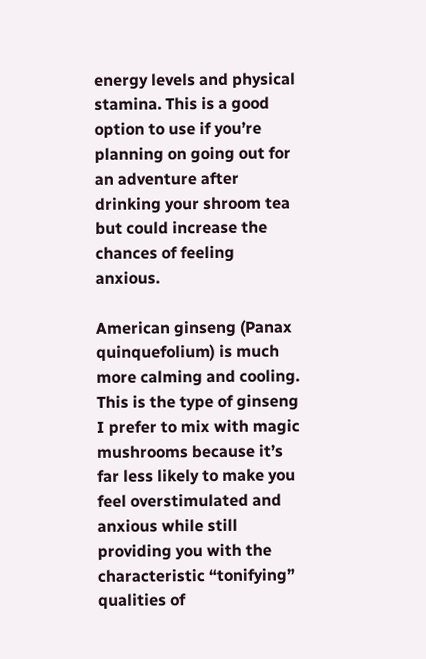energy levels and physical stamina. This is a good option to use if you’re planning on going out for an adventure after drinking your shroom tea but could increase the chances of feeling anxious.

American ginseng (Panax quinquefolium) is much more calming and cooling. This is the type of ginseng I prefer to mix with magic mushrooms because it’s far less likely to make you feel overstimulated and anxious while still providing you with the characteristic “tonifying” qualities of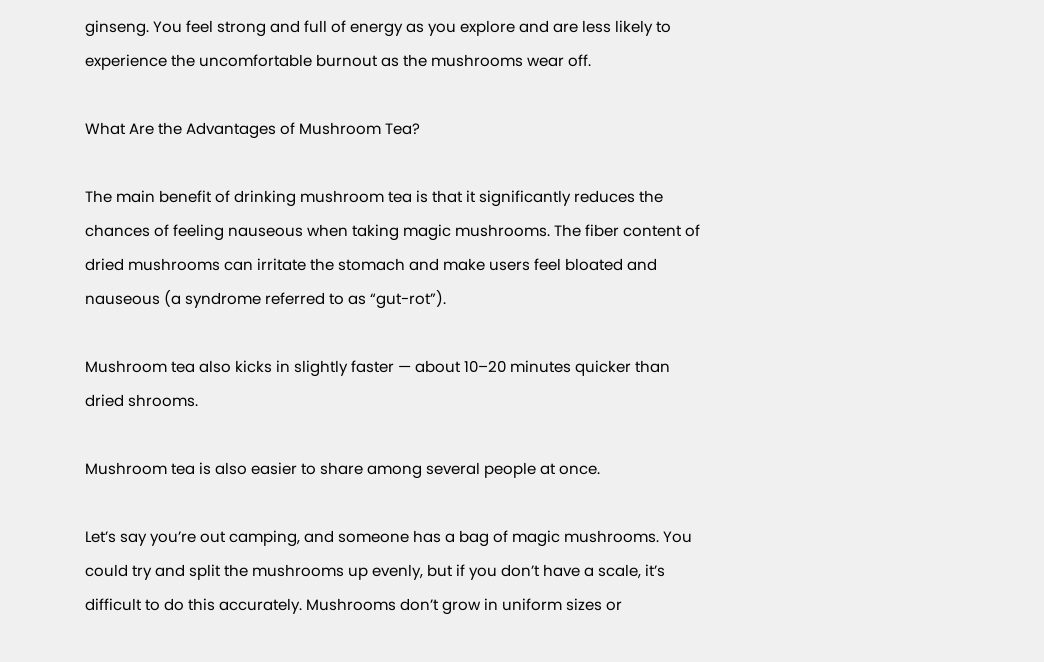ginseng. You feel strong and full of energy as you explore and are less likely to experience the uncomfortable burnout as the mushrooms wear off.

What Are the Advantages of Mushroom Tea?

The main benefit of drinking mushroom tea is that it significantly reduces the chances of feeling nauseous when taking magic mushrooms. The fiber content of dried mushrooms can irritate the stomach and make users feel bloated and nauseous (a syndrome referred to as “gut-rot”).

Mushroom tea also kicks in slightly faster — about 10–20 minutes quicker than dried shrooms.

Mushroom tea is also easier to share among several people at once.

Let’s say you’re out camping, and someone has a bag of magic mushrooms. You could try and split the mushrooms up evenly, but if you don’t have a scale, it’s difficult to do this accurately. Mushrooms don’t grow in uniform sizes or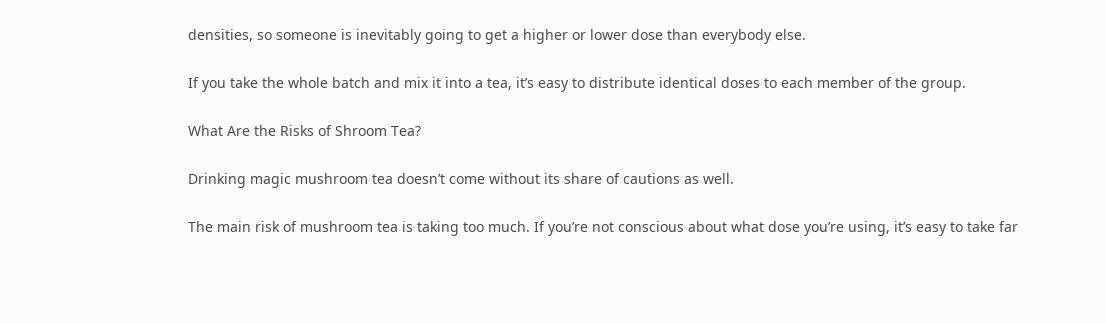densities, so someone is inevitably going to get a higher or lower dose than everybody else.

If you take the whole batch and mix it into a tea, it’s easy to distribute identical doses to each member of the group.

What Are the Risks of Shroom Tea?

Drinking magic mushroom tea doesn’t come without its share of cautions as well.

The main risk of mushroom tea is taking too much. If you’re not conscious about what dose you’re using, it’s easy to take far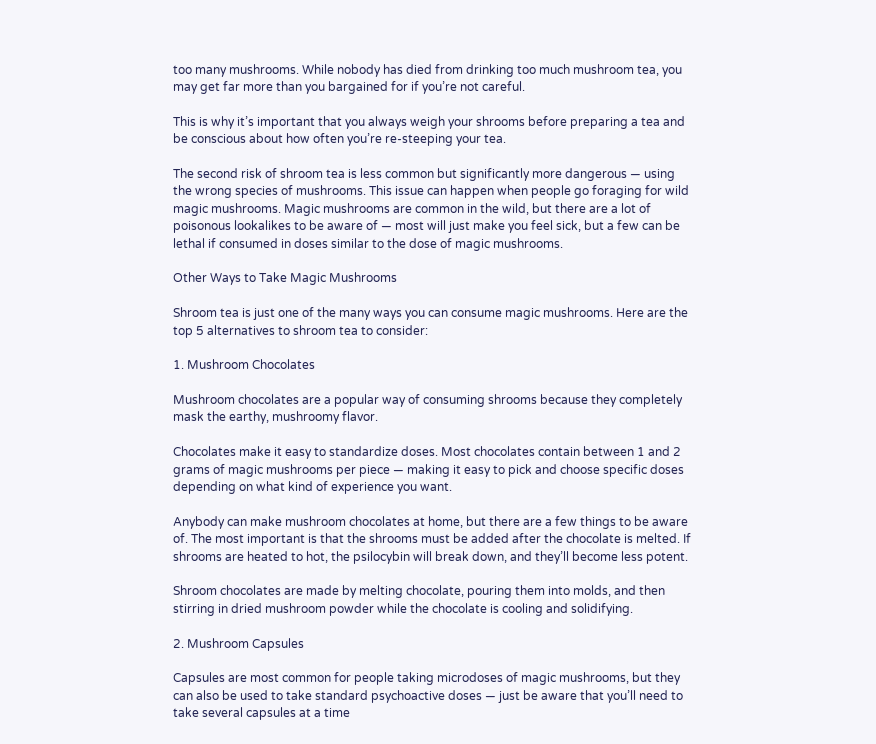too many mushrooms. While nobody has died from drinking too much mushroom tea, you may get far more than you bargained for if you’re not careful.

This is why it’s important that you always weigh your shrooms before preparing a tea and be conscious about how often you’re re-steeping your tea.

The second risk of shroom tea is less common but significantly more dangerous — using the wrong species of mushrooms. This issue can happen when people go foraging for wild magic mushrooms. Magic mushrooms are common in the wild, but there are a lot of poisonous lookalikes to be aware of — most will just make you feel sick, but a few can be lethal if consumed in doses similar to the dose of magic mushrooms.

Other Ways to Take Magic Mushrooms

Shroom tea is just one of the many ways you can consume magic mushrooms. Here are the top 5 alternatives to shroom tea to consider:

1. Mushroom Chocolates

Mushroom chocolates are a popular way of consuming shrooms because they completely mask the earthy, mushroomy flavor.

Chocolates make it easy to standardize doses. Most chocolates contain between 1 and 2 grams of magic mushrooms per piece — making it easy to pick and choose specific doses depending on what kind of experience you want.

Anybody can make mushroom chocolates at home, but there are a few things to be aware of. The most important is that the shrooms must be added after the chocolate is melted. If shrooms are heated to hot, the psilocybin will break down, and they’ll become less potent.

Shroom chocolates are made by melting chocolate, pouring them into molds, and then stirring in dried mushroom powder while the chocolate is cooling and solidifying.

2. Mushroom Capsules

Capsules are most common for people taking microdoses of magic mushrooms, but they can also be used to take standard psychoactive doses — just be aware that you’ll need to take several capsules at a time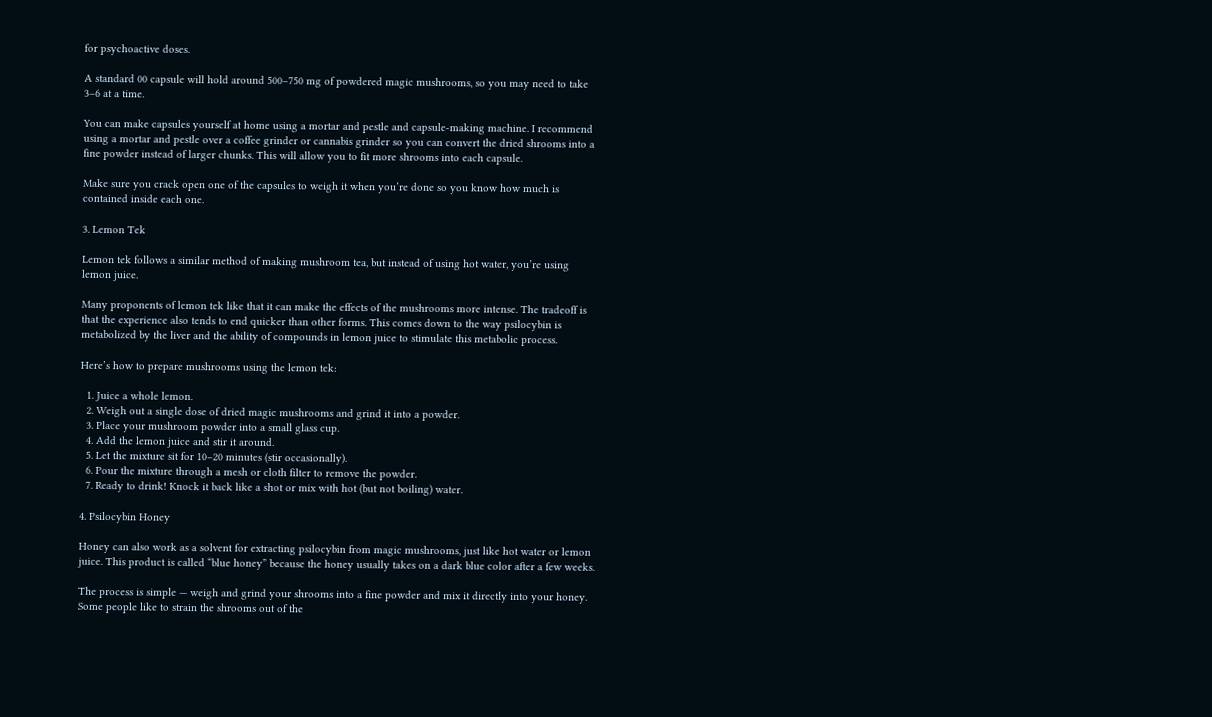for psychoactive doses.

A standard 00 capsule will hold around 500–750 mg of powdered magic mushrooms, so you may need to take 3–6 at a time.

You can make capsules yourself at home using a mortar and pestle and capsule-making machine. I recommend using a mortar and pestle over a coffee grinder or cannabis grinder so you can convert the dried shrooms into a fine powder instead of larger chunks. This will allow you to fit more shrooms into each capsule.

Make sure you crack open one of the capsules to weigh it when you’re done so you know how much is contained inside each one.

3. Lemon Tek

Lemon tek follows a similar method of making mushroom tea, but instead of using hot water, you’re using lemon juice.

Many proponents of lemon tek like that it can make the effects of the mushrooms more intense. The tradeoff is that the experience also tends to end quicker than other forms. This comes down to the way psilocybin is metabolized by the liver and the ability of compounds in lemon juice to stimulate this metabolic process.

Here’s how to prepare mushrooms using the lemon tek:

  1. Juice a whole lemon.
  2. Weigh out a single dose of dried magic mushrooms and grind it into a powder.
  3. Place your mushroom powder into a small glass cup.
  4. Add the lemon juice and stir it around.
  5. Let the mixture sit for 10–20 minutes (stir occasionally).
  6. Pour the mixture through a mesh or cloth filter to remove the powder.
  7. Ready to drink! Knock it back like a shot or mix with hot (but not boiling) water.

4. Psilocybin Honey

Honey can also work as a solvent for extracting psilocybin from magic mushrooms, just like hot water or lemon juice. This product is called “blue honey” because the honey usually takes on a dark blue color after a few weeks.

The process is simple — weigh and grind your shrooms into a fine powder and mix it directly into your honey. Some people like to strain the shrooms out of the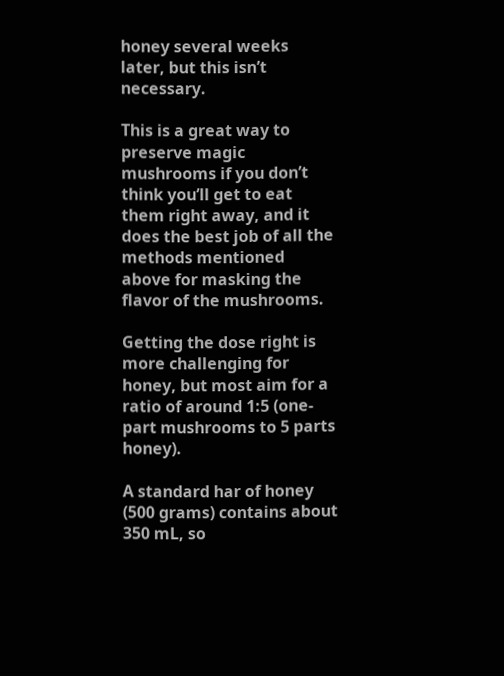honey several weeks later, but this isn’t necessary.

This is a great way to preserve magic mushrooms if you don’t think you’ll get to eat them right away, and it does the best job of all the methods mentioned above for masking the flavor of the mushrooms.

Getting the dose right is more challenging for honey, but most aim for a ratio of around 1:5 (one-part mushrooms to 5 parts honey).

A standard har of honey (500 grams) contains about 350 mL, so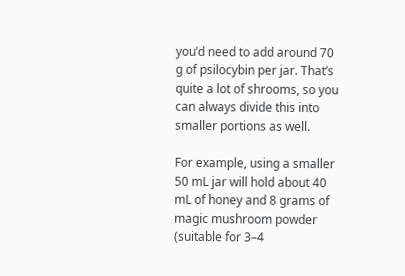you’d need to add around 70 g of psilocybin per jar. That’s quite a lot of shrooms, so you can always divide this into smaller portions as well.

For example, using a smaller 50 mL jar will hold about 40 mL of honey and 8 grams of magic mushroom powder (suitable for 3–4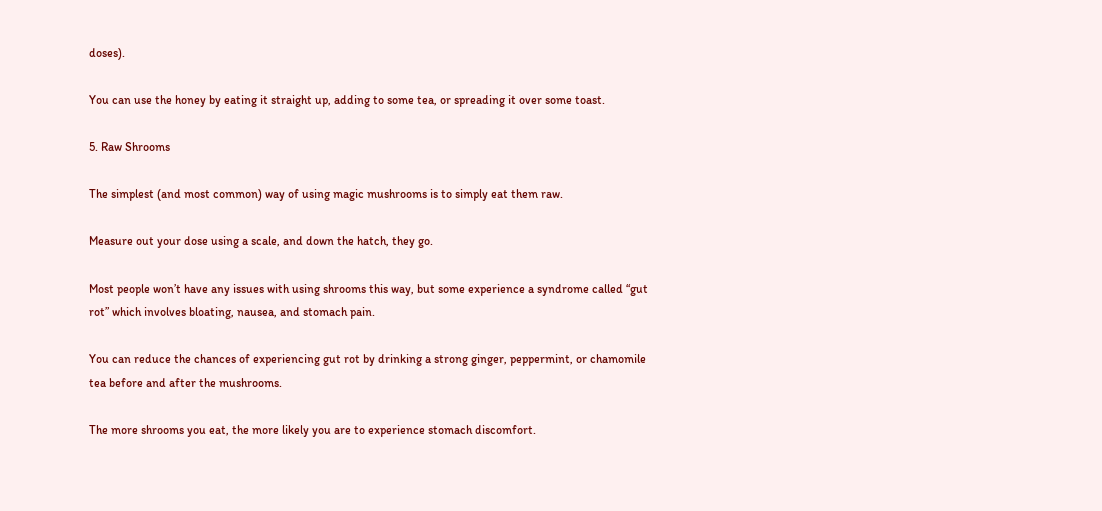doses).

You can use the honey by eating it straight up, adding to some tea, or spreading it over some toast.

5. Raw Shrooms

The simplest (and most common) way of using magic mushrooms is to simply eat them raw.

Measure out your dose using a scale, and down the hatch, they go.

Most people won’t have any issues with using shrooms this way, but some experience a syndrome called “gut rot” which involves bloating, nausea, and stomach pain.

You can reduce the chances of experiencing gut rot by drinking a strong ginger, peppermint, or chamomile tea before and after the mushrooms.

The more shrooms you eat, the more likely you are to experience stomach discomfort.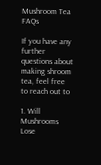Mushroom Tea FAQs

If you have any further questions about making shroom tea, feel free to reach out to

1. Will Mushrooms Lose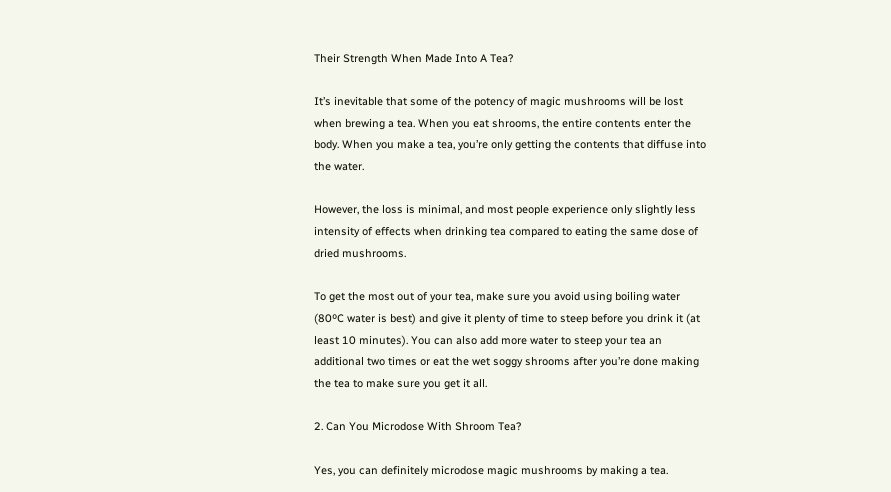Their Strength When Made Into A Tea?

It’s inevitable that some of the potency of magic mushrooms will be lost when brewing a tea. When you eat shrooms, the entire contents enter the body. When you make a tea, you’re only getting the contents that diffuse into the water.

However, the loss is minimal, and most people experience only slightly less intensity of effects when drinking tea compared to eating the same dose of dried mushrooms.

To get the most out of your tea, make sure you avoid using boiling water (80ºC water is best) and give it plenty of time to steep before you drink it (at least 10 minutes). You can also add more water to steep your tea an additional two times or eat the wet soggy shrooms after you’re done making the tea to make sure you get it all.

2. Can You Microdose With Shroom Tea?

Yes, you can definitely microdose magic mushrooms by making a tea.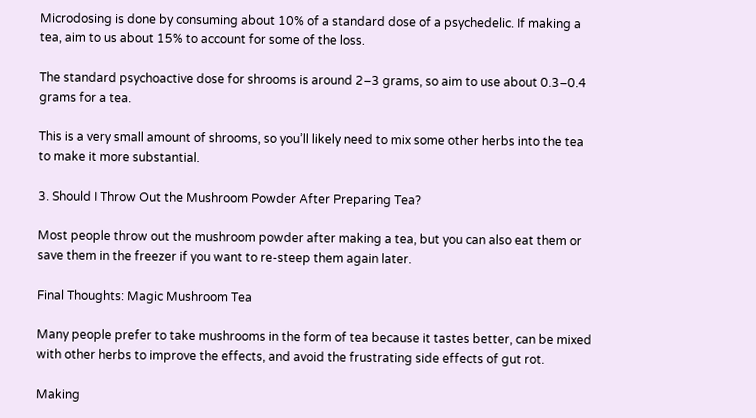Microdosing is done by consuming about 10% of a standard dose of a psychedelic. If making a tea, aim to us about 15% to account for some of the loss.

The standard psychoactive dose for shrooms is around 2–3 grams, so aim to use about 0.3–0.4 grams for a tea.

This is a very small amount of shrooms, so you’ll likely need to mix some other herbs into the tea to make it more substantial.

3. Should I Throw Out the Mushroom Powder After Preparing Tea?

Most people throw out the mushroom powder after making a tea, but you can also eat them or save them in the freezer if you want to re-steep them again later.

Final Thoughts: Magic Mushroom Tea

Many people prefer to take mushrooms in the form of tea because it tastes better, can be mixed with other herbs to improve the effects, and avoid the frustrating side effects of gut rot.

Making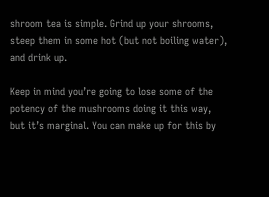shroom tea is simple. Grind up your shrooms, steep them in some hot (but not boiling water), and drink up.

Keep in mind you’re going to lose some of the potency of the mushrooms doing it this way, but it’s marginal. You can make up for this by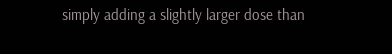simply adding a slightly larger dose than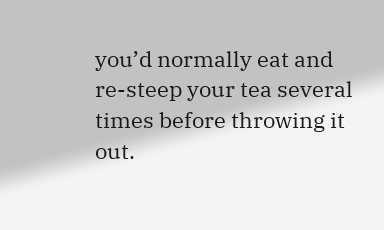you’d normally eat and re-steep your tea several times before throwing it out.